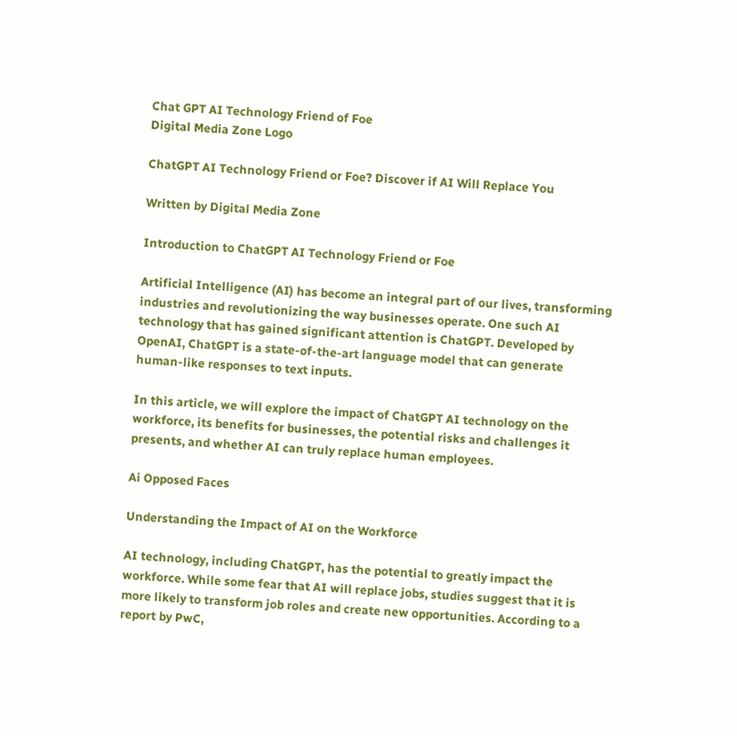Chat GPT AI Technology Friend of Foe
Digital Media Zone Logo

ChatGPT AI Technology Friend or Foe? Discover if AI Will Replace You

Written by Digital Media Zone

Introduction to ChatGPT AI Technology Friend or Foe

Artificial Intelligence (AI) has become an integral part of our lives, transforming industries and revolutionizing the way businesses operate. One such AI technology that has gained significant attention is ChatGPT. Developed by OpenAI, ChatGPT is a state-of-the-art language model that can generate human-like responses to text inputs.

In this article, we will explore the impact of ChatGPT AI technology on the workforce, its benefits for businesses, the potential risks and challenges it presents, and whether AI can truly replace human employees.

Ai Opposed Faces

Understanding the Impact of AI on the Workforce

AI technology, including ChatGPT, has the potential to greatly impact the workforce. While some fear that AI will replace jobs, studies suggest that it is more likely to transform job roles and create new opportunities. According to a report by PwC,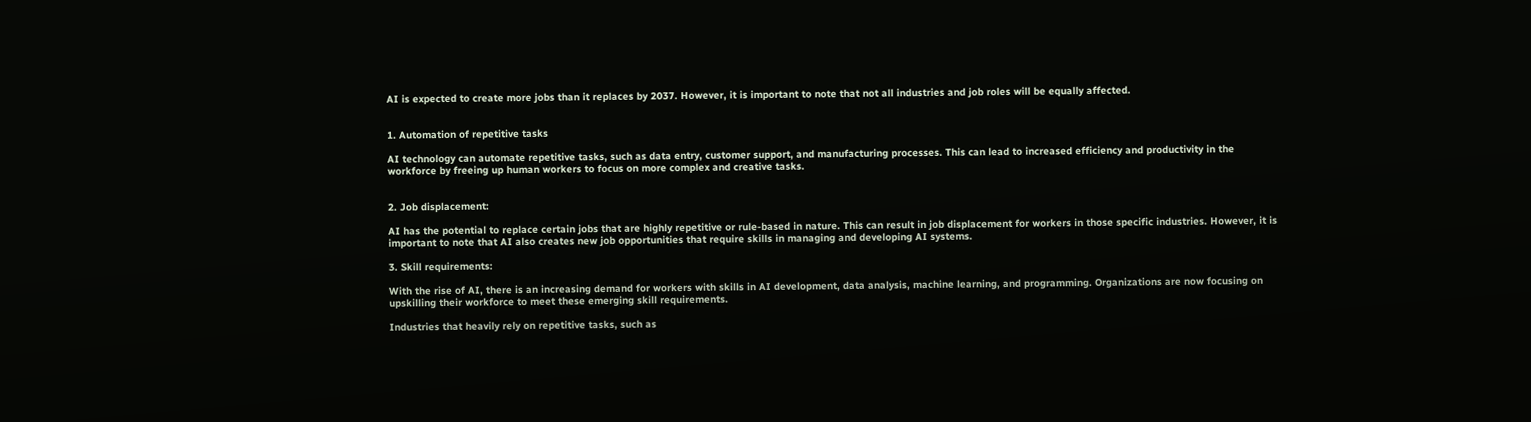AI is expected to create more jobs than it replaces by 2037. However, it is important to note that not all industries and job roles will be equally affected.


1. Automation of repetitive tasks

AI technology can automate repetitive tasks, such as data entry, customer support, and manufacturing processes. This can lead to increased efficiency and productivity in the workforce by freeing up human workers to focus on more complex and creative tasks.


2. Job displacement:

AI has the potential to replace certain jobs that are highly repetitive or rule-based in nature. This can result in job displacement for workers in those specific industries. However, it is important to note that AI also creates new job opportunities that require skills in managing and developing AI systems.

3. Skill requirements:

With the rise of AI, there is an increasing demand for workers with skills in AI development, data analysis, machine learning, and programming. Organizations are now focusing on upskilling their workforce to meet these emerging skill requirements.

Industries that heavily rely on repetitive tasks, such as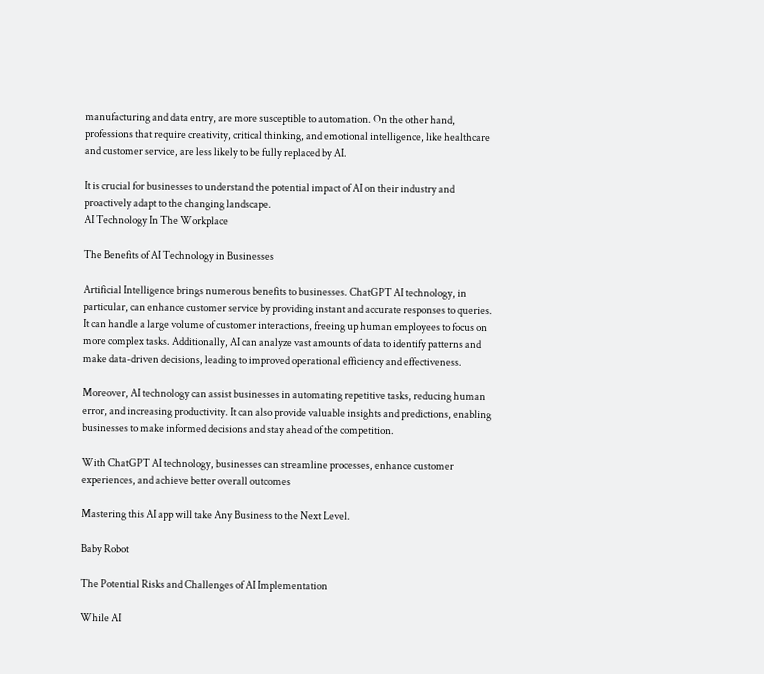manufacturing and data entry, are more susceptible to automation. On the other hand, professions that require creativity, critical thinking, and emotional intelligence, like healthcare and customer service, are less likely to be fully replaced by AI.

It is crucial for businesses to understand the potential impact of AI on their industry and proactively adapt to the changing landscape.
AI Technology In The Workplace

The Benefits of AI Technology in Businesses

Artificial Intelligence brings numerous benefits to businesses. ChatGPT AI technology, in particular, can enhance customer service by providing instant and accurate responses to queries. It can handle a large volume of customer interactions, freeing up human employees to focus on more complex tasks. Additionally, AI can analyze vast amounts of data to identify patterns and make data-driven decisions, leading to improved operational efficiency and effectiveness.

Moreover, AI technology can assist businesses in automating repetitive tasks, reducing human error, and increasing productivity. It can also provide valuable insights and predictions, enabling businesses to make informed decisions and stay ahead of the competition.

With ChatGPT AI technology, businesses can streamline processes, enhance customer experiences, and achieve better overall outcomes

Mastering this AI app will take Any Business to the Next Level.

Baby Robot

The Potential Risks and Challenges of AI Implementation

While AI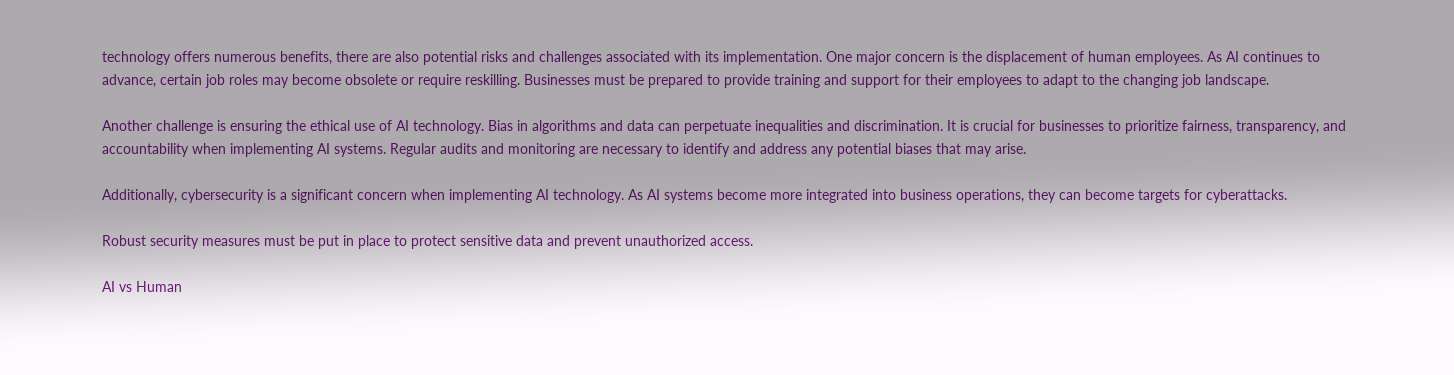technology offers numerous benefits, there are also potential risks and challenges associated with its implementation. One major concern is the displacement of human employees. As AI continues to advance, certain job roles may become obsolete or require reskilling. Businesses must be prepared to provide training and support for their employees to adapt to the changing job landscape.

Another challenge is ensuring the ethical use of AI technology. Bias in algorithms and data can perpetuate inequalities and discrimination. It is crucial for businesses to prioritize fairness, transparency, and accountability when implementing AI systems. Regular audits and monitoring are necessary to identify and address any potential biases that may arise.

Additionally, cybersecurity is a significant concern when implementing AI technology. As AI systems become more integrated into business operations, they can become targets for cyberattacks.

Robust security measures must be put in place to protect sensitive data and prevent unauthorized access.

AI vs Human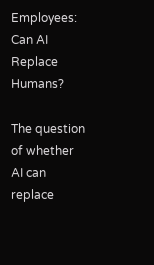Employees: Can AI Replace Humans?

The question of whether AI can replace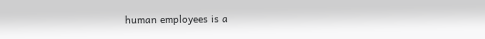human employees is a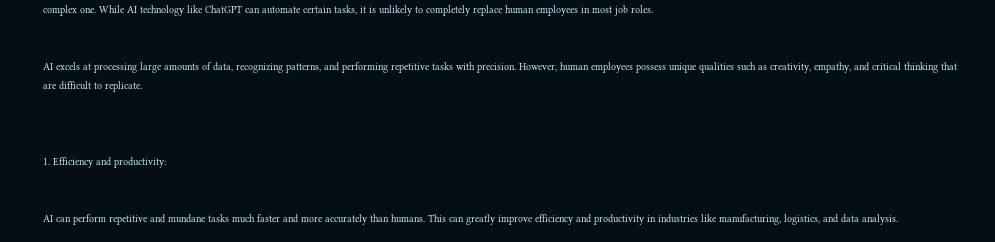complex one. While AI technology like ChatGPT can automate certain tasks, it is unlikely to completely replace human employees in most job roles.


AI excels at processing large amounts of data, recognizing patterns, and performing repetitive tasks with precision. However, human employees possess unique qualities such as creativity, empathy, and critical thinking that are difficult to replicate.



1. Efficiency and productivity:


AI can perform repetitive and mundane tasks much faster and more accurately than humans. This can greatly improve efficiency and productivity in industries like manufacturing, logistics, and data analysis.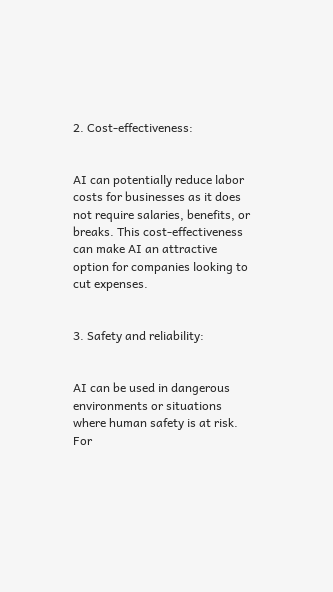2. Cost-effectiveness:


AI can potentially reduce labor costs for businesses as it does not require salaries, benefits, or breaks. This cost-effectiveness can make AI an attractive option for companies looking to cut expenses.


3. Safety and reliability:


AI can be used in dangerous environments or situations where human safety is at risk. For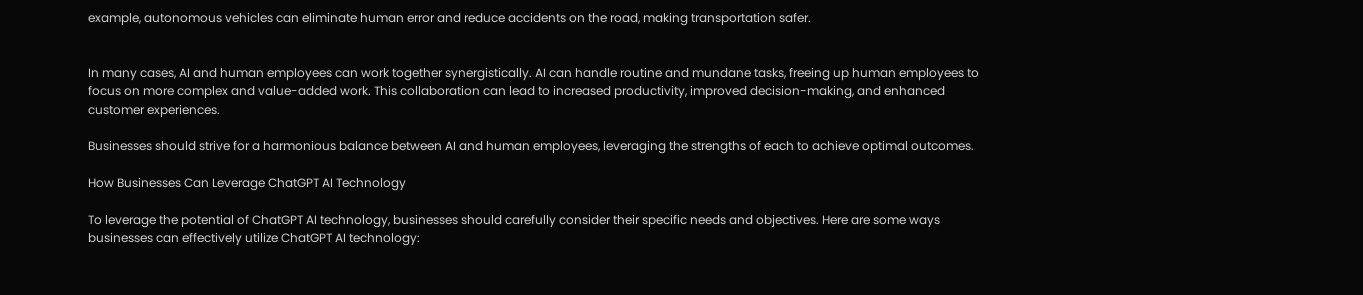example, autonomous vehicles can eliminate human error and reduce accidents on the road, making transportation safer.


In many cases, AI and human employees can work together synergistically. AI can handle routine and mundane tasks, freeing up human employees to focus on more complex and value-added work. This collaboration can lead to increased productivity, improved decision-making, and enhanced customer experiences.

Businesses should strive for a harmonious balance between AI and human employees, leveraging the strengths of each to achieve optimal outcomes.

How Businesses Can Leverage ChatGPT AI Technology

To leverage the potential of ChatGPT AI technology, businesses should carefully consider their specific needs and objectives. Here are some ways businesses can effectively utilize ChatGPT AI technology: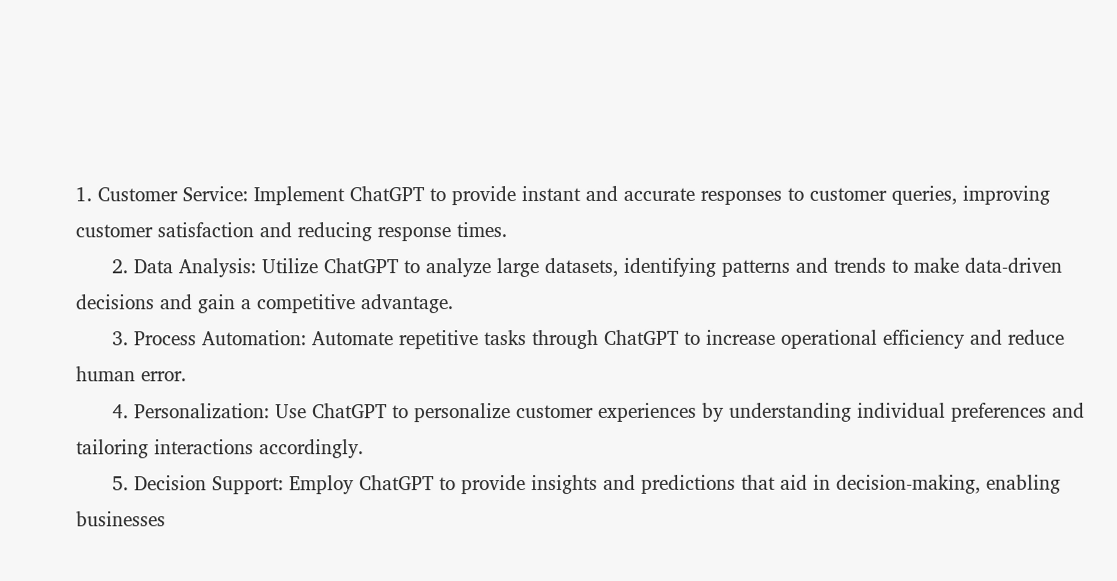1. Customer Service: Implement ChatGPT to provide instant and accurate responses to customer queries, improving customer satisfaction and reducing response times.
      2. Data Analysis: Utilize ChatGPT to analyze large datasets, identifying patterns and trends to make data-driven decisions and gain a competitive advantage.
      3. Process Automation: Automate repetitive tasks through ChatGPT to increase operational efficiency and reduce human error.
      4. Personalization: Use ChatGPT to personalize customer experiences by understanding individual preferences and tailoring interactions accordingly.
      5. Decision Support: Employ ChatGPT to provide insights and predictions that aid in decision-making, enabling businesses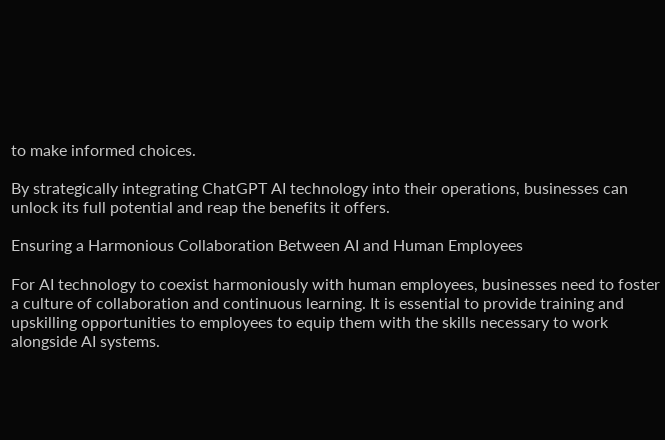to make informed choices.

By strategically integrating ChatGPT AI technology into their operations, businesses can unlock its full potential and reap the benefits it offers.

Ensuring a Harmonious Collaboration Between AI and Human Employees

For AI technology to coexist harmoniously with human employees, businesses need to foster a culture of collaboration and continuous learning. It is essential to provide training and upskilling opportunities to employees to equip them with the skills necessary to work alongside AI systems.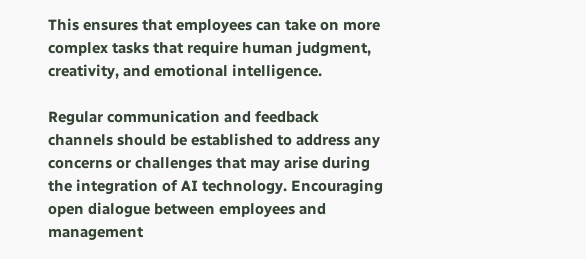This ensures that employees can take on more complex tasks that require human judgment, creativity, and emotional intelligence.

Regular communication and feedback channels should be established to address any concerns or challenges that may arise during the integration of AI technology. Encouraging open dialogue between employees and management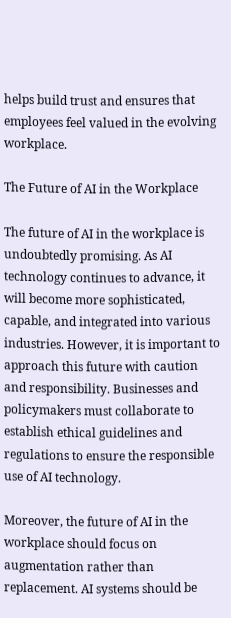helps build trust and ensures that employees feel valued in the evolving workplace.

The Future of AI in the Workplace

The future of AI in the workplace is undoubtedly promising. As AI technology continues to advance, it will become more sophisticated, capable, and integrated into various industries. However, it is important to approach this future with caution and responsibility. Businesses and policymakers must collaborate to establish ethical guidelines and regulations to ensure the responsible use of AI technology.

Moreover, the future of AI in the workplace should focus on augmentation rather than replacement. AI systems should be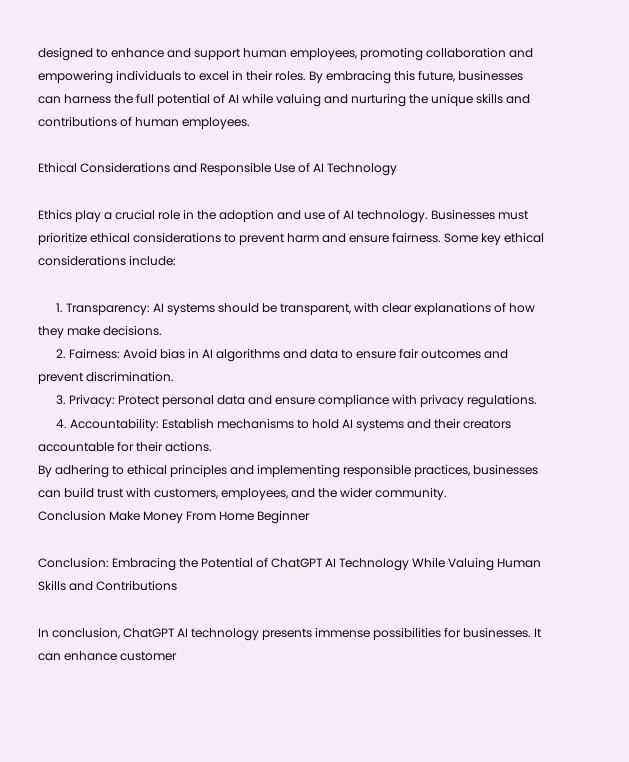designed to enhance and support human employees, promoting collaboration and empowering individuals to excel in their roles. By embracing this future, businesses can harness the full potential of AI while valuing and nurturing the unique skills and contributions of human employees.

Ethical Considerations and Responsible Use of AI Technology

Ethics play a crucial role in the adoption and use of AI technology. Businesses must prioritize ethical considerations to prevent harm and ensure fairness. Some key ethical considerations include:

      1. Transparency: AI systems should be transparent, with clear explanations of how they make decisions.
      2. Fairness: Avoid bias in AI algorithms and data to ensure fair outcomes and prevent discrimination.
      3. Privacy: Protect personal data and ensure compliance with privacy regulations.
      4. Accountability: Establish mechanisms to hold AI systems and their creators accountable for their actions.
By adhering to ethical principles and implementing responsible practices, businesses can build trust with customers, employees, and the wider community.
Conclusion Make Money From Home Beginner

Conclusion: Embracing the Potential of ChatGPT AI Technology While Valuing Human Skills and Contributions

In conclusion, ChatGPT AI technology presents immense possibilities for businesses. It can enhance customer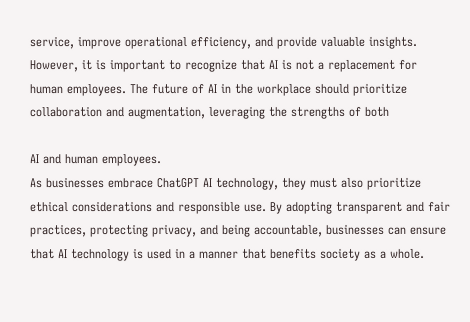service, improve operational efficiency, and provide valuable insights. However, it is important to recognize that AI is not a replacement for human employees. The future of AI in the workplace should prioritize collaboration and augmentation, leveraging the strengths of both

AI and human employees.
As businesses embrace ChatGPT AI technology, they must also prioritize ethical considerations and responsible use. By adopting transparent and fair practices, protecting privacy, and being accountable, businesses can ensure that AI technology is used in a manner that benefits society as a whole.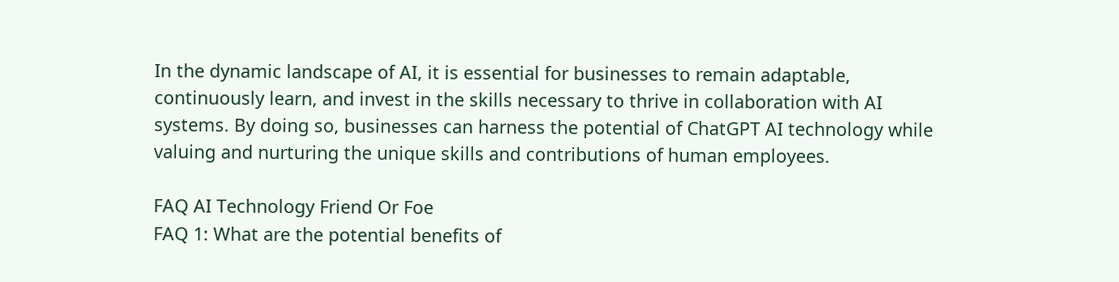In the dynamic landscape of AI, it is essential for businesses to remain adaptable, continuously learn, and invest in the skills necessary to thrive in collaboration with AI systems. By doing so, businesses can harness the potential of ChatGPT AI technology while valuing and nurturing the unique skills and contributions of human employees.

FAQ AI Technology Friend Or Foe
FAQ 1: What are the potential benefits of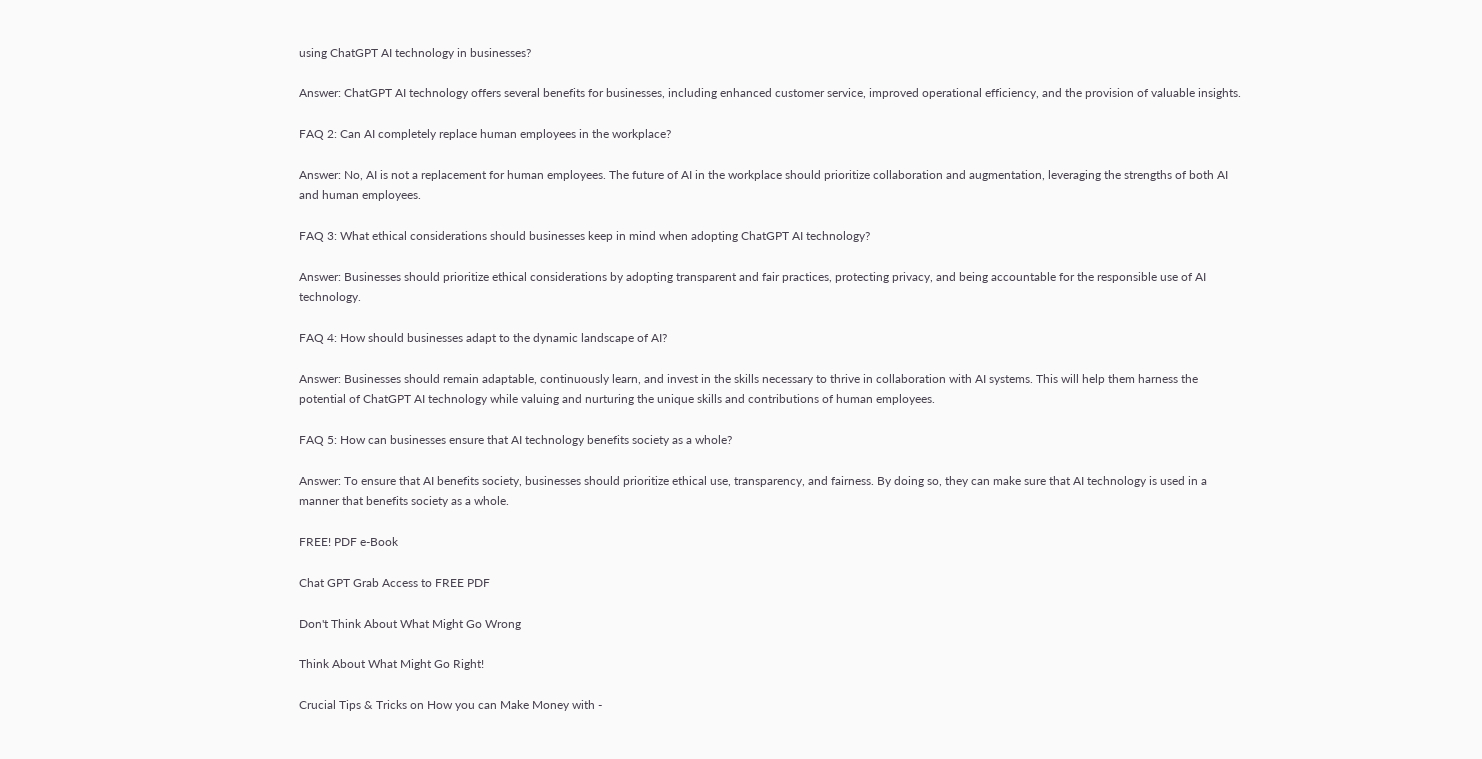using ChatGPT AI technology in businesses?

Answer: ChatGPT AI technology offers several benefits for businesses, including enhanced customer service, improved operational efficiency, and the provision of valuable insights.

FAQ 2: Can AI completely replace human employees in the workplace?

Answer: No, AI is not a replacement for human employees. The future of AI in the workplace should prioritize collaboration and augmentation, leveraging the strengths of both AI and human employees.

FAQ 3: What ethical considerations should businesses keep in mind when adopting ChatGPT AI technology?

Answer: Businesses should prioritize ethical considerations by adopting transparent and fair practices, protecting privacy, and being accountable for the responsible use of AI technology.

FAQ 4: How should businesses adapt to the dynamic landscape of AI?

Answer: Businesses should remain adaptable, continuously learn, and invest in the skills necessary to thrive in collaboration with AI systems. This will help them harness the potential of ChatGPT AI technology while valuing and nurturing the unique skills and contributions of human employees.

FAQ 5: How can businesses ensure that AI technology benefits society as a whole?

Answer: To ensure that AI benefits society, businesses should prioritize ethical use, transparency, and fairness. By doing so, they can make sure that AI technology is used in a manner that benefits society as a whole.

FREE! PDF e-Book

Chat GPT Grab Access to FREE PDF

Don't Think About What Might Go Wrong

Think About What Might Go Right!

Crucial Tips & Tricks on How you can Make Money with -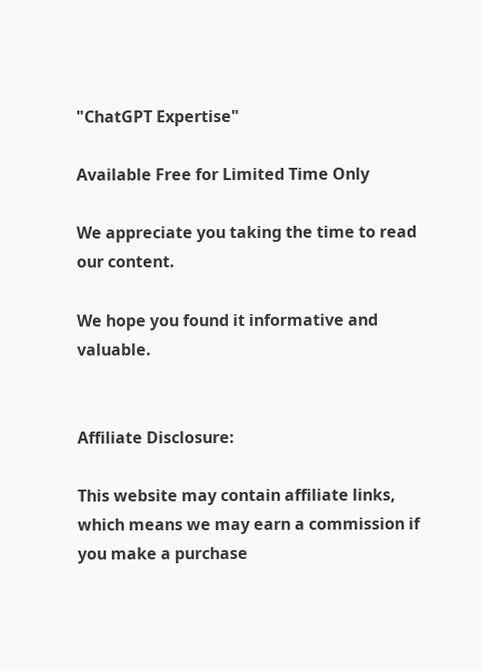"ChatGPT Expertise"

Available Free for Limited Time Only

We appreciate you taking the time to read our content.

We hope you found it informative and valuable.


Affiliate Disclosure:

This website may contain affiliate links, which means we may earn a commission if you make a purchase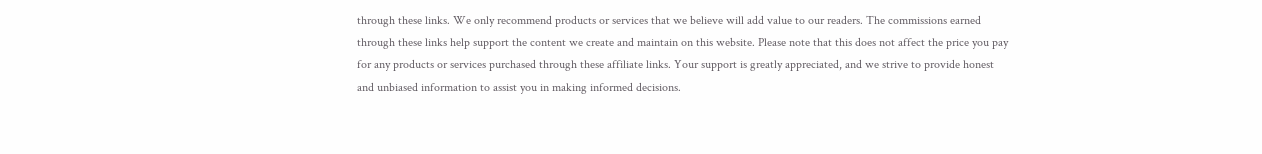through these links. We only recommend products or services that we believe will add value to our readers. The commissions earned through these links help support the content we create and maintain on this website. Please note that this does not affect the price you pay for any products or services purchased through these affiliate links. Your support is greatly appreciated, and we strive to provide honest and unbiased information to assist you in making informed decisions.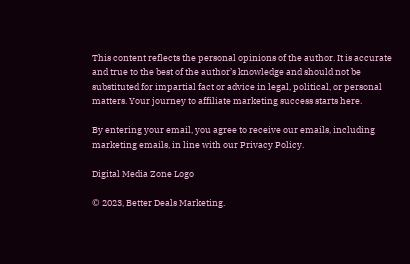This content reflects the personal opinions of the author. It is accurate and true to the best of the author’s knowledge and should not be substituted for impartial fact or advice in legal, political, or personal matters. Your journey to affiliate marketing success starts here.

By entering your email, you agree to receive our emails, including marketing emails, in line with our Privacy Policy.

Digital Media Zone Logo

© 2023, Better Deals Marketing.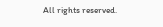All rights reserved.